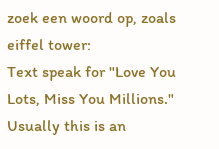zoek een woord op, zoals eiffel tower:
Text speak for "Love You Lots, Miss You Millions." Usually this is an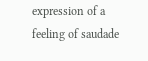expression of a feeling of saudade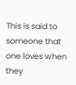This is said to someone that one loves when they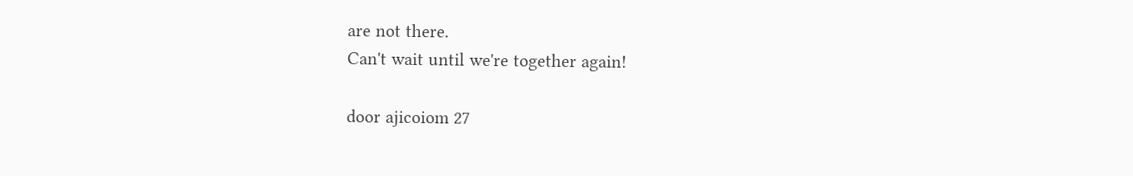are not there.
Can't wait until we're together again!

door ajicoiom 27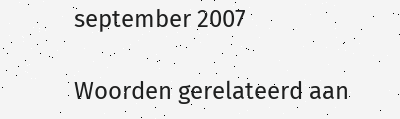september 2007

Woorden gerelateerd aan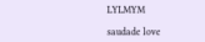LYLMYM

saudade love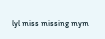lyl miss missing mym